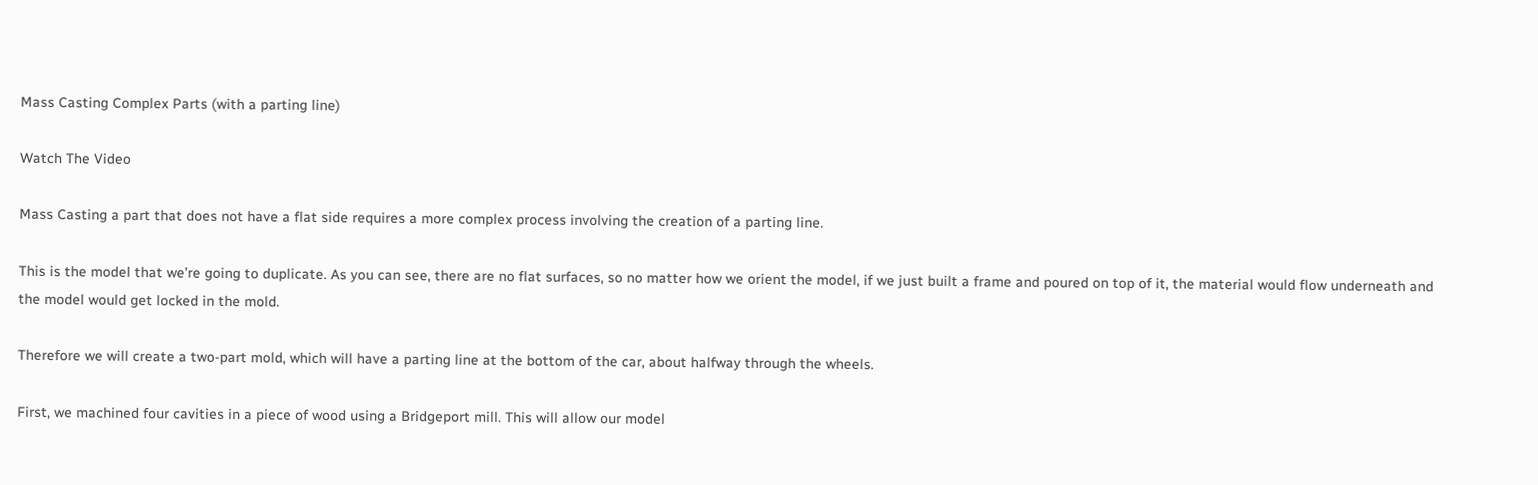Mass Casting Complex Parts (with a parting line)

Watch The Video

Mass Casting a part that does not have a flat side requires a more complex process involving the creation of a parting line.

This is the model that we’re going to duplicate. As you can see, there are no flat surfaces, so no matter how we orient the model, if we just built a frame and poured on top of it, the material would flow underneath and the model would get locked in the mold.

Therefore we will create a two-part mold, which will have a parting line at the bottom of the car, about halfway through the wheels.

First, we machined four cavities in a piece of wood using a Bridgeport mill. This will allow our model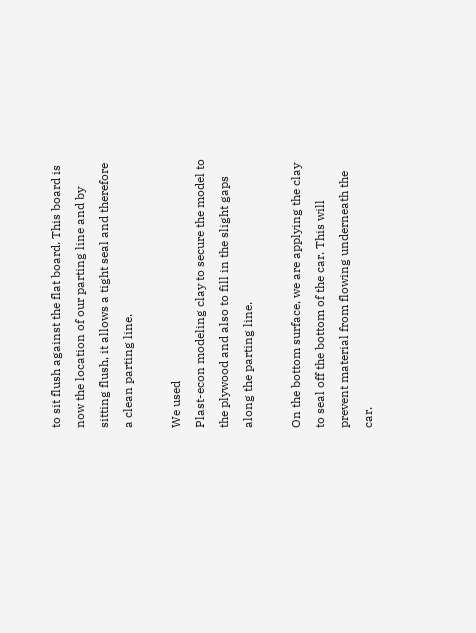to sit flush against the flat board. This board is now the location of our parting line and by sitting flush, it allows a tight seal and therefore a clean parting line.

We used
Plast-econ modeling clay to secure the model to the plywood and also to fill in the slight gaps along the parting line.

On the bottom surface, we are applying the clay to seal off the bottom of the car. This will prevent material from flowing underneath the car.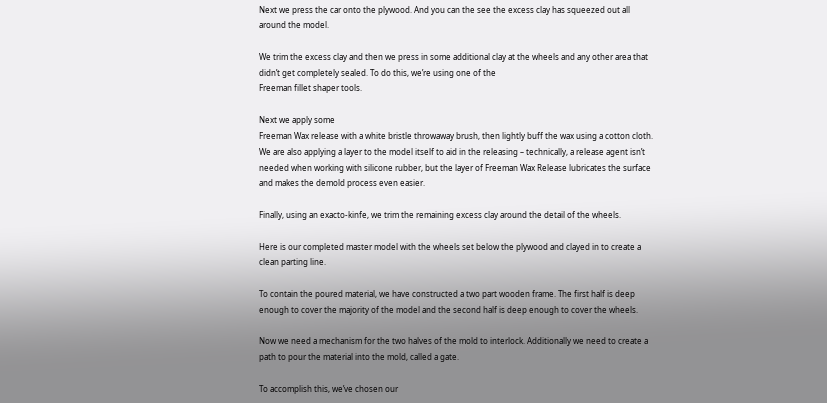Next we press the car onto the plywood. And you can the see the excess clay has squeezed out all around the model.

We trim the excess clay and then we press in some additional clay at the wheels and any other area that didn’t get completely sealed. To do this, we’re using one of the
Freeman fillet shaper tools.

Next we apply some
Freeman Wax release with a white bristle throwaway brush, then lightly buff the wax using a cotton cloth. We are also applying a layer to the model itself to aid in the releasing – technically, a release agent isn’t needed when working with silicone rubber, but the layer of Freeman Wax Release lubricates the surface and makes the demold process even easier.

Finally, using an exacto-kinfe, we trim the remaining excess clay around the detail of the wheels.

Here is our completed master model with the wheels set below the plywood and clayed in to create a clean parting line.

To contain the poured material, we have constructed a two part wooden frame. The first half is deep enough to cover the majority of the model and the second half is deep enough to cover the wheels.

Now we need a mechanism for the two halves of the mold to interlock. Additionally we need to create a path to pour the material into the mold, called a gate.

To accomplish this, we’ve chosen our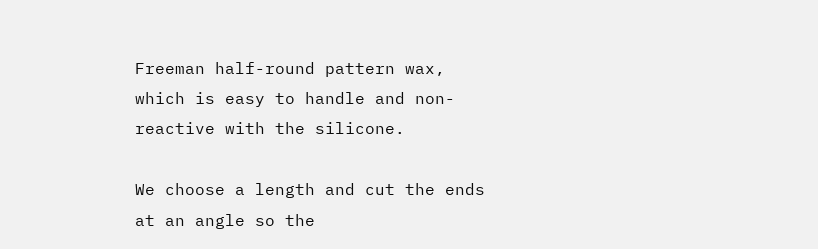Freeman half-round pattern wax, which is easy to handle and non-reactive with the silicone.

We choose a length and cut the ends at an angle so the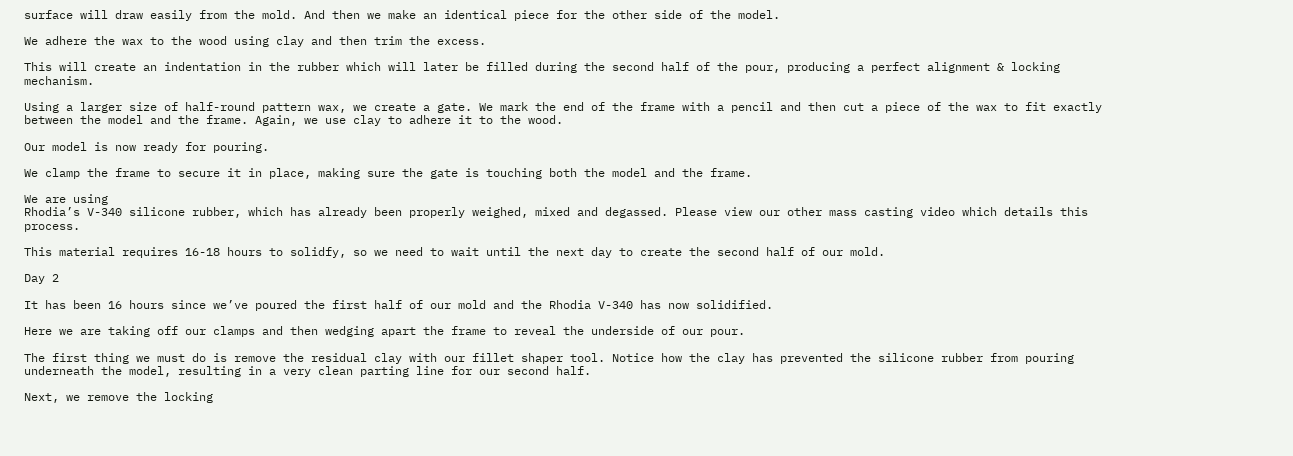surface will draw easily from the mold. And then we make an identical piece for the other side of the model.

We adhere the wax to the wood using clay and then trim the excess.

This will create an indentation in the rubber which will later be filled during the second half of the pour, producing a perfect alignment & locking mechanism.

Using a larger size of half-round pattern wax, we create a gate. We mark the end of the frame with a pencil and then cut a piece of the wax to fit exactly between the model and the frame. Again, we use clay to adhere it to the wood.

Our model is now ready for pouring.

We clamp the frame to secure it in place, making sure the gate is touching both the model and the frame.

We are using
Rhodia’s V-340 silicone rubber, which has already been properly weighed, mixed and degassed. Please view our other mass casting video which details this process.

This material requires 16-18 hours to solidfy, so we need to wait until the next day to create the second half of our mold.

Day 2

It has been 16 hours since we’ve poured the first half of our mold and the Rhodia V-340 has now solidified.

Here we are taking off our clamps and then wedging apart the frame to reveal the underside of our pour.

The first thing we must do is remove the residual clay with our fillet shaper tool. Notice how the clay has prevented the silicone rubber from pouring underneath the model, resulting in a very clean parting line for our second half.

Next, we remove the locking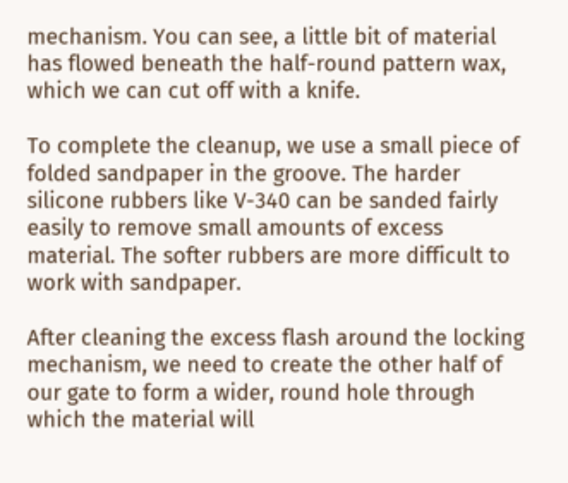mechanism. You can see, a little bit of material has flowed beneath the half-round pattern wax, which we can cut off with a knife.

To complete the cleanup, we use a small piece of folded sandpaper in the groove. The harder silicone rubbers like V-340 can be sanded fairly easily to remove small amounts of excess material. The softer rubbers are more difficult to work with sandpaper.

After cleaning the excess flash around the locking mechanism, we need to create the other half of our gate to form a wider, round hole through which the material will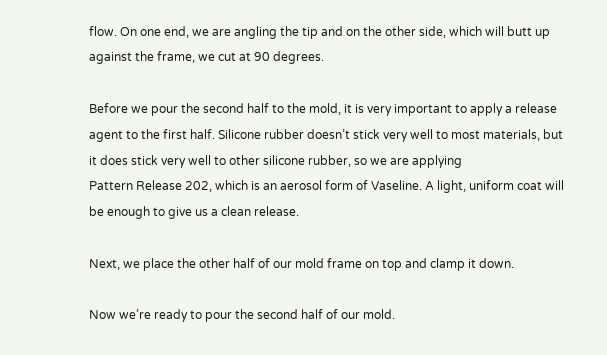flow. On one end, we are angling the tip and on the other side, which will butt up against the frame, we cut at 90 degrees.

Before we pour the second half to the mold, it is very important to apply a release agent to the first half. Silicone rubber doesn’t stick very well to most materials, but it does stick very well to other silicone rubber, so we are applying
Pattern Release 202, which is an aerosol form of Vaseline. A light, uniform coat will be enough to give us a clean release.

Next, we place the other half of our mold frame on top and clamp it down.

Now we’re ready to pour the second half of our mold.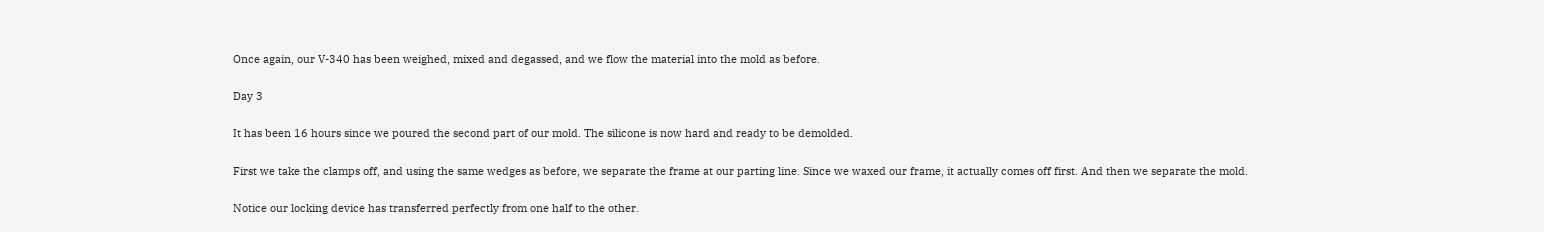Once again, our V-340 has been weighed, mixed and degassed, and we flow the material into the mold as before.

Day 3

It has been 16 hours since we poured the second part of our mold. The silicone is now hard and ready to be demolded.

First we take the clamps off, and using the same wedges as before, we separate the frame at our parting line. Since we waxed our frame, it actually comes off first. And then we separate the mold.

Notice our locking device has transferred perfectly from one half to the other.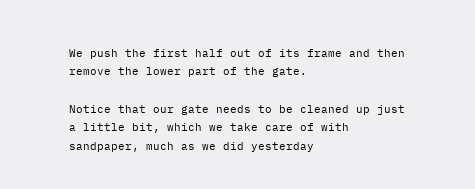We push the first half out of its frame and then remove the lower part of the gate.

Notice that our gate needs to be cleaned up just a little bit, which we take care of with sandpaper, much as we did yesterday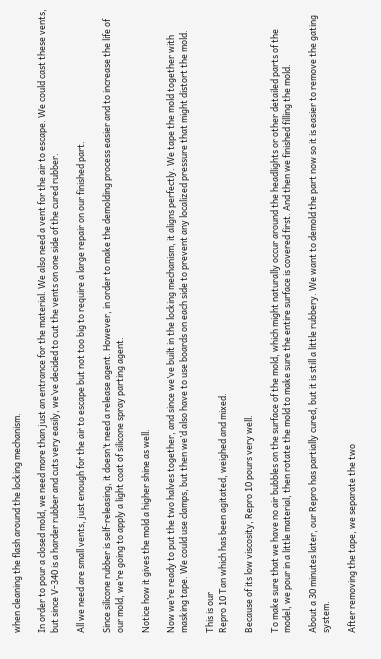when cleaning the flash around the locking mechanism.

In order to pour a closed mold, we need more than just an entrance for the material. We also need a vent for the air to escape. We could cast these vents, but since V-340 is a harder rubber and cuts very easily, we’ve decided to cut the vents on one side of the cured rubber.

All we need are small vents, just enough for the air to escape but not too big to require a large repair on our finished part.

Since silicone rubber is self-releasing, it doesn’t need a release agent. However, in order to make the demolding process easier and to increase the life of our mold, we’re going to apply a light coat of silicone spray parting agent.

Notice how it gives the mold a higher shine as well.

Now we’re ready to put the two halves together, and since we’ve built in the locking mechanism, it aligns perfectly. We tape the mold together with masking tape. We could use clamps, but then we’d also have to use boards on each side to prevent any localized pressure that might distort the mold.

This is our
Repro 10 Tan which has been agitated, weighed and mixed.

Because of its low viscosity, Repro 10 pours very well.

To make sure that we have no air bubbles on the surface of the mold, which might naturally occur around the headlights or other detailed parts of the model, we pour in a little material, then rotate the mold to make sure the entire surface is covered first. And then we finished filling the mold.

About a 30 minutes later, our Repro has partially cured, but it is still a little rubbery. We want to demold the part now so it is easier to remove the gating system.

After removing the tape, we separate the two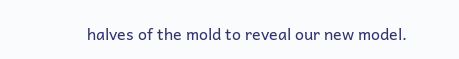halves of the mold to reveal our new model.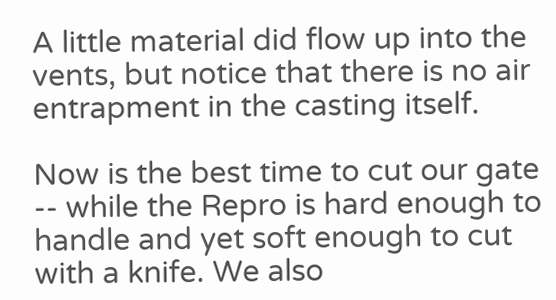A little material did flow up into the vents, but notice that there is no air entrapment in the casting itself.

Now is the best time to cut our gate -- while the Repro is hard enough to handle and yet soft enough to cut with a knife. We also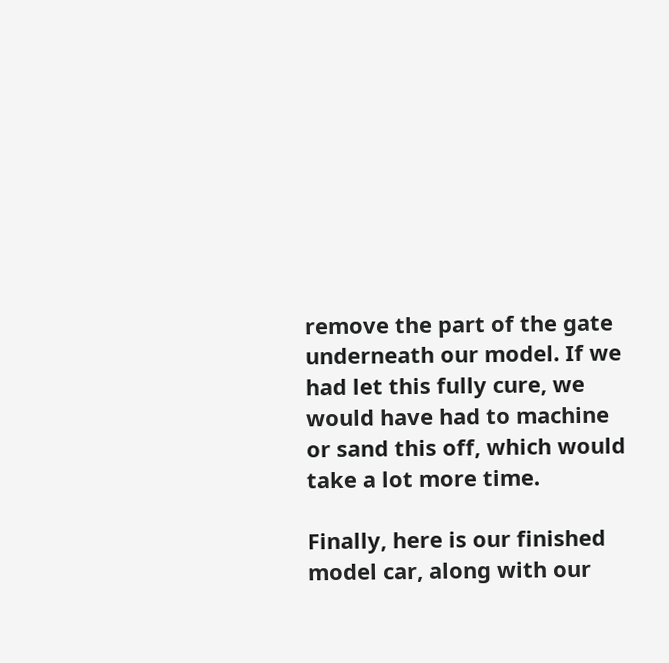remove the part of the gate underneath our model. If we had let this fully cure, we would have had to machine or sand this off, which would take a lot more time.

Finally, here is our finished model car, along with our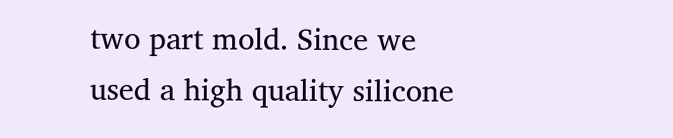two part mold. Since we used a high quality silicone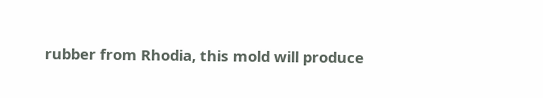rubber from Rhodia, this mold will produce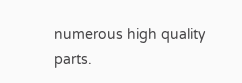numerous high quality parts.